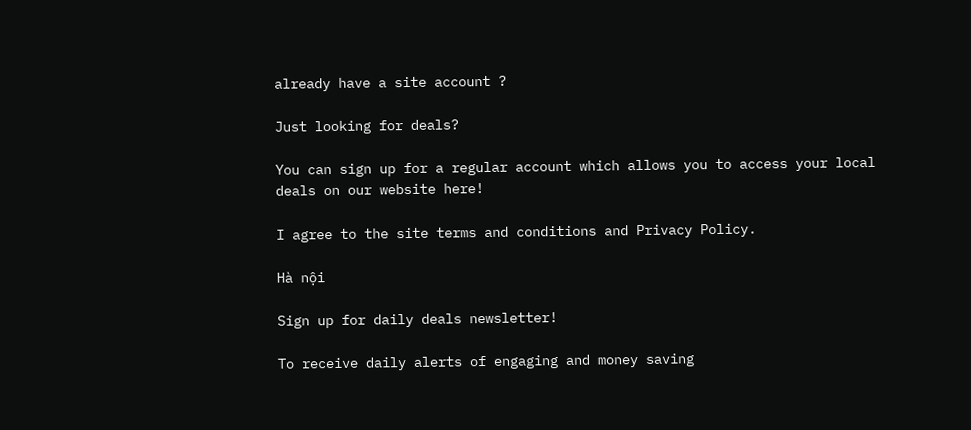already have a site account ?

Just looking for deals?

You can sign up for a regular account which allows you to access your local deals on our website here!

I agree to the site terms and conditions and Privacy Policy.

Hà nội

Sign up for daily deals newsletter!

To receive daily alerts of engaging and money saving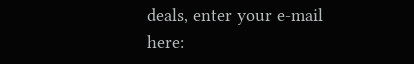deals, enter your e-mail here: